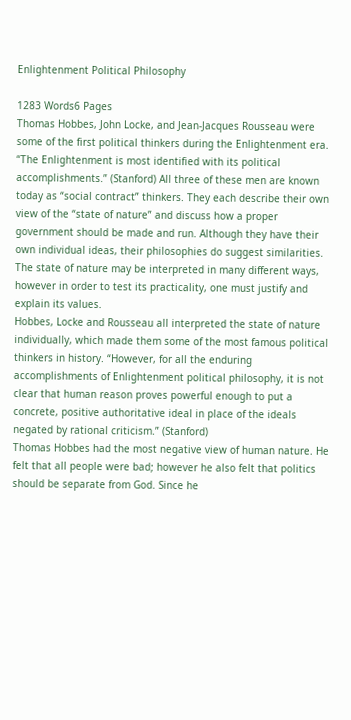Enlightenment Political Philosophy

1283 Words6 Pages
Thomas Hobbes, John Locke, and Jean-Jacques Rousseau were some of the first political thinkers during the Enlightenment era. “The Enlightenment is most identified with its political accomplishments.” (Stanford) All three of these men are known today as “social contract” thinkers. They each describe their own view of the “state of nature” and discuss how a proper government should be made and run. Although they have their own individual ideas, their philosophies do suggest similarities. The state of nature may be interpreted in many different ways, however in order to test its practicality, one must justify and explain its values.
Hobbes, Locke and Rousseau all interpreted the state of nature individually, which made them some of the most famous political thinkers in history. “However, for all the enduring accomplishments of Enlightenment political philosophy, it is not clear that human reason proves powerful enough to put a concrete, positive authoritative ideal in place of the ideals negated by rational criticism.” (Stanford)
Thomas Hobbes had the most negative view of human nature. He felt that all people were bad; however he also felt that politics should be separate from God. Since he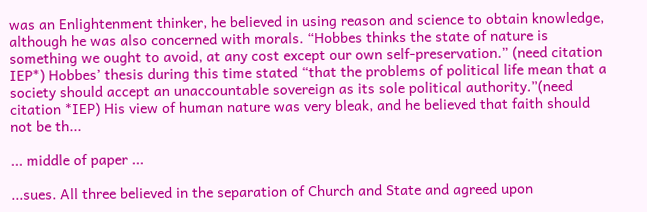was an Enlightenment thinker, he believed in using reason and science to obtain knowledge, although he was also concerned with morals. “Hobbes thinks the state of nature is something we ought to avoid, at any cost except our own self-preservation.” (need citation IEP*) Hobbes’ thesis during this time stated “that the problems of political life mean that a society should accept an unaccountable sovereign as its sole political authority.”(need citation *IEP) His view of human nature was very bleak, and he believed that faith should not be th...

... middle of paper ...

...sues. All three believed in the separation of Church and State and agreed upon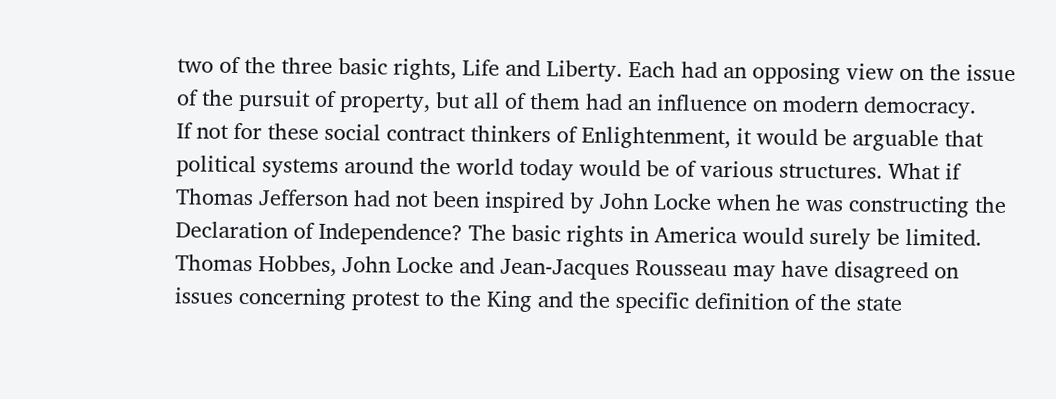two of the three basic rights, Life and Liberty. Each had an opposing view on the issue of the pursuit of property, but all of them had an influence on modern democracy.
If not for these social contract thinkers of Enlightenment, it would be arguable that political systems around the world today would be of various structures. What if Thomas Jefferson had not been inspired by John Locke when he was constructing the Declaration of Independence? The basic rights in America would surely be limited. Thomas Hobbes, John Locke and Jean-Jacques Rousseau may have disagreed on issues concerning protest to the King and the specific definition of the state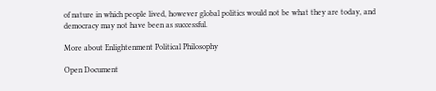of nature in which people lived, however global politics would not be what they are today, and democracy may not have been as successful.

More about Enlightenment Political Philosophy

Open Document